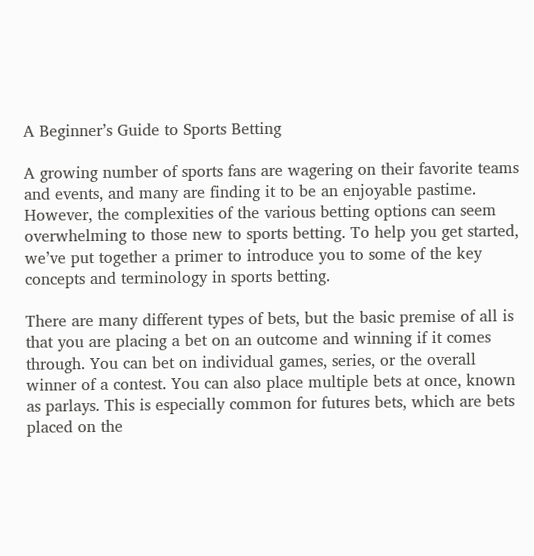A Beginner’s Guide to Sports Betting

A growing number of sports fans are wagering on their favorite teams and events, and many are finding it to be an enjoyable pastime. However, the complexities of the various betting options can seem overwhelming to those new to sports betting. To help you get started, we’ve put together a primer to introduce you to some of the key concepts and terminology in sports betting.

There are many different types of bets, but the basic premise of all is that you are placing a bet on an outcome and winning if it comes through. You can bet on individual games, series, or the overall winner of a contest. You can also place multiple bets at once, known as parlays. This is especially common for futures bets, which are bets placed on the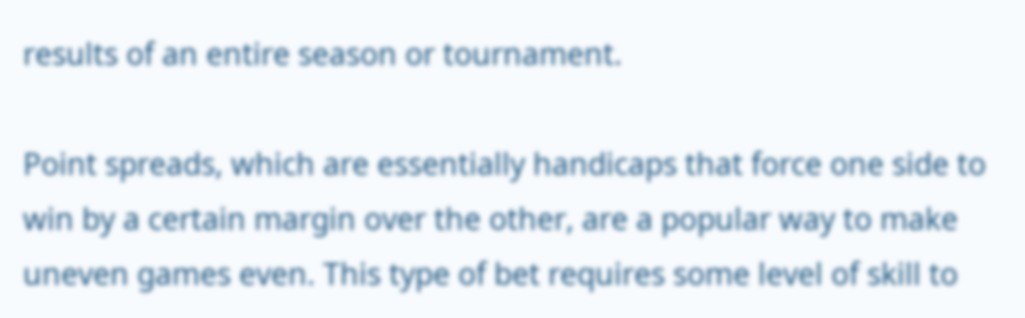results of an entire season or tournament.

Point spreads, which are essentially handicaps that force one side to win by a certain margin over the other, are a popular way to make uneven games even. This type of bet requires some level of skill to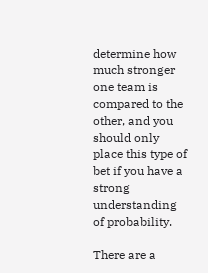determine how much stronger one team is compared to the other, and you should only place this type of bet if you have a strong understanding of probability.

There are a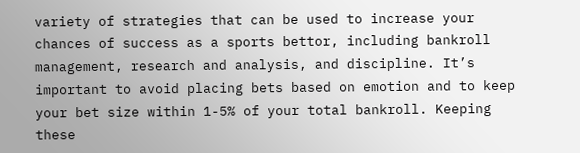variety of strategies that can be used to increase your chances of success as a sports bettor, including bankroll management, research and analysis, and discipline. It’s important to avoid placing bets based on emotion and to keep your bet size within 1-5% of your total bankroll. Keeping these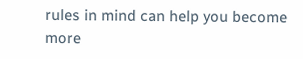rules in mind can help you become more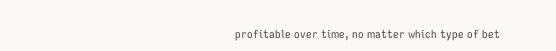profitable over time, no matter which type of bet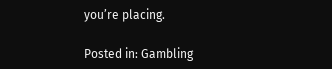you’re placing.

Posted in: Gambling